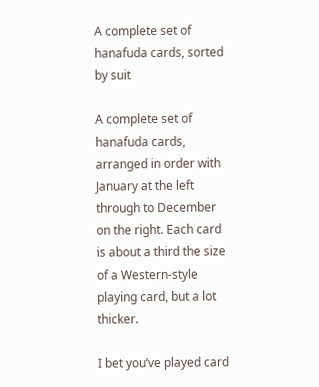A complete set of hanafuda cards, sorted by suit

A complete set of hanafuda cards, arranged in order with January at the left through to December on the right. Each card is about a third the size of a Western-style playing card, but a lot thicker.

I bet you’ve played card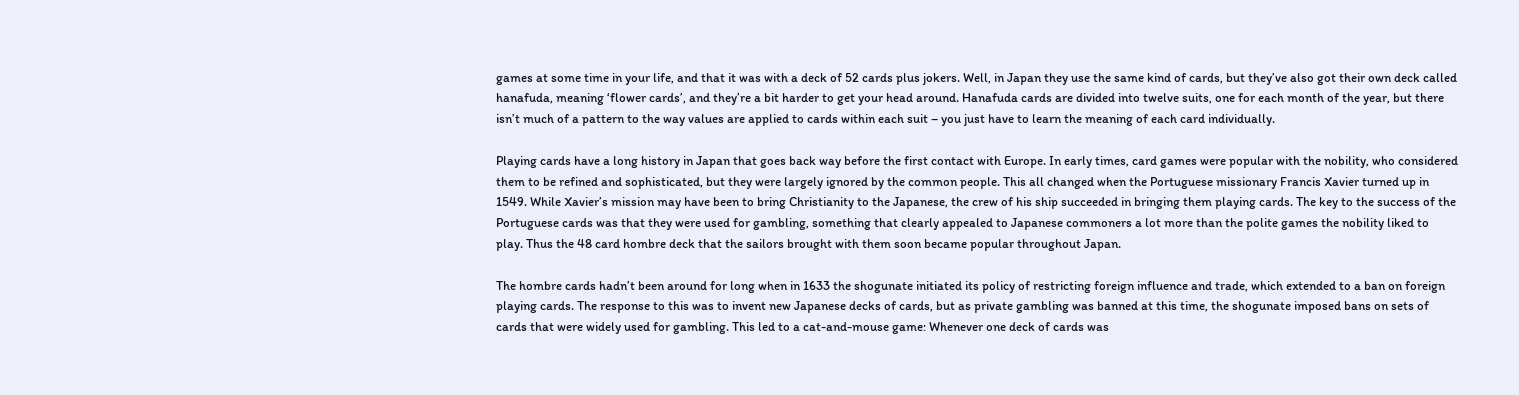games at some time in your life, and that it was with a deck of 52 cards plus jokers. Well, in Japan they use the same kind of cards, but they’ve also got their own deck called hanafuda, meaning ‘flower cards’, and they’re a bit harder to get your head around. Hanafuda cards are divided into twelve suits, one for each month of the year, but there isn’t much of a pattern to the way values are applied to cards within each suit – you just have to learn the meaning of each card individually.

Playing cards have a long history in Japan that goes back way before the first contact with Europe. In early times, card games were popular with the nobility, who considered them to be refined and sophisticated, but they were largely ignored by the common people. This all changed when the Portuguese missionary Francis Xavier turned up in 1549. While Xavier’s mission may have been to bring Christianity to the Japanese, the crew of his ship succeeded in bringing them playing cards. The key to the success of the Portuguese cards was that they were used for gambling, something that clearly appealed to Japanese commoners a lot more than the polite games the nobility liked to play. Thus the 48 card hombre deck that the sailors brought with them soon became popular throughout Japan.

The hombre cards hadn’t been around for long when in 1633 the shogunate initiated its policy of restricting foreign influence and trade, which extended to a ban on foreign playing cards. The response to this was to invent new Japanese decks of cards, but as private gambling was banned at this time, the shogunate imposed bans on sets of cards that were widely used for gambling. This led to a cat-and-mouse game: Whenever one deck of cards was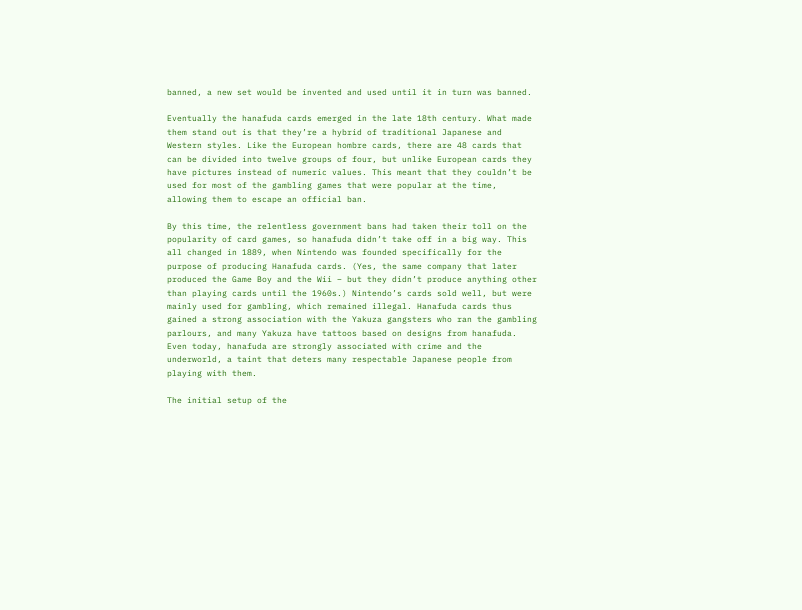banned, a new set would be invented and used until it in turn was banned.

Eventually the hanafuda cards emerged in the late 18th century. What made them stand out is that they’re a hybrid of traditional Japanese and Western styles. Like the European hombre cards, there are 48 cards that can be divided into twelve groups of four, but unlike European cards they have pictures instead of numeric values. This meant that they couldn’t be used for most of the gambling games that were popular at the time, allowing them to escape an official ban.

By this time, the relentless government bans had taken their toll on the popularity of card games, so hanafuda didn’t take off in a big way. This all changed in 1889, when Nintendo was founded specifically for the purpose of producing Hanafuda cards. (Yes, the same company that later produced the Game Boy and the Wii – but they didn’t produce anything other than playing cards until the 1960s.) Nintendo’s cards sold well, but were mainly used for gambling, which remained illegal. Hanafuda cards thus gained a strong association with the Yakuza gangsters who ran the gambling parlours, and many Yakuza have tattoos based on designs from hanafuda. Even today, hanafuda are strongly associated with crime and the underworld, a taint that deters many respectable Japanese people from playing with them.

The initial setup of the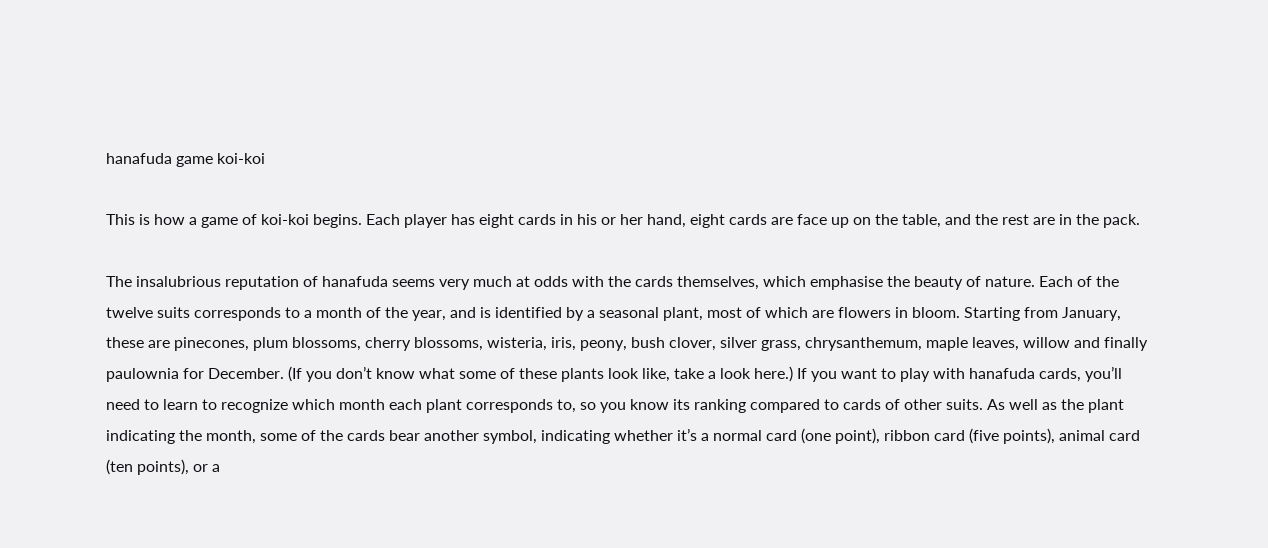hanafuda game koi-koi

This is how a game of koi-koi begins. Each player has eight cards in his or her hand, eight cards are face up on the table, and the rest are in the pack.

The insalubrious reputation of hanafuda seems very much at odds with the cards themselves, which emphasise the beauty of nature. Each of the twelve suits corresponds to a month of the year, and is identified by a seasonal plant, most of which are flowers in bloom. Starting from January, these are pinecones, plum blossoms, cherry blossoms, wisteria, iris, peony, bush clover, silver grass, chrysanthemum, maple leaves, willow and finally paulownia for December. (If you don’t know what some of these plants look like, take a look here.) If you want to play with hanafuda cards, you’ll need to learn to recognize which month each plant corresponds to, so you know its ranking compared to cards of other suits. As well as the plant indicating the month, some of the cards bear another symbol, indicating whether it’s a normal card (one point), ribbon card (five points), animal card (ten points), or a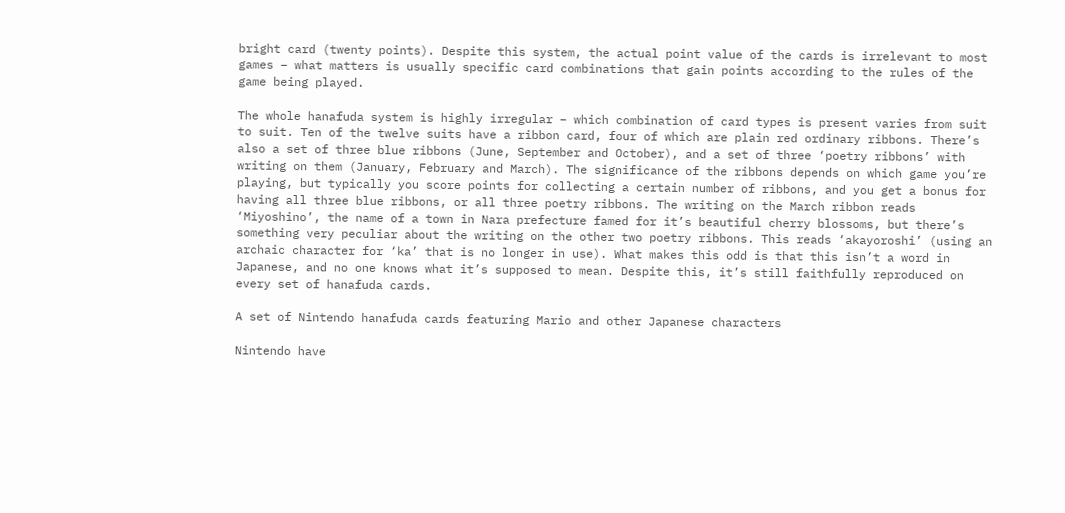bright card (twenty points). Despite this system, the actual point value of the cards is irrelevant to most games – what matters is usually specific card combinations that gain points according to the rules of the game being played.

The whole hanafuda system is highly irregular – which combination of card types is present varies from suit to suit. Ten of the twelve suits have a ribbon card, four of which are plain red ordinary ribbons. There’s also a set of three blue ribbons (June, September and October), and a set of three ‘poetry ribbons’ with writing on them (January, February and March). The significance of the ribbons depends on which game you’re playing, but typically you score points for collecting a certain number of ribbons, and you get a bonus for having all three blue ribbons, or all three poetry ribbons. The writing on the March ribbon reads ‘Miyoshino’, the name of a town in Nara prefecture famed for it’s beautiful cherry blossoms, but there’s something very peculiar about the writing on the other two poetry ribbons. This reads ‘akayoroshi’ (using an archaic character for ‘ka’ that is no longer in use). What makes this odd is that this isn’t a word in Japanese, and no one knows what it’s supposed to mean. Despite this, it’s still faithfully reproduced on every set of hanafuda cards.

A set of Nintendo hanafuda cards featuring Mario and other Japanese characters

Nintendo have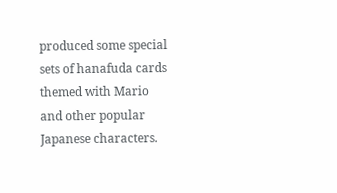produced some special sets of hanafuda cards themed with Mario and other popular Japanese characters.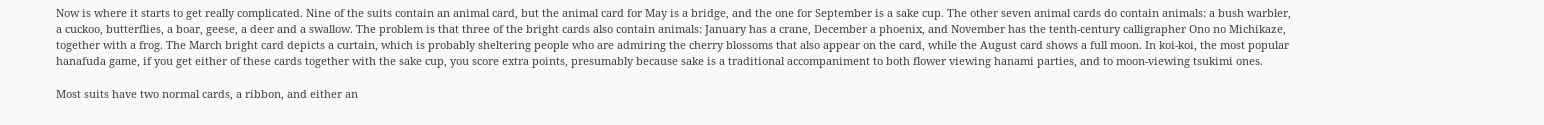Now is where it starts to get really complicated. Nine of the suits contain an animal card, but the animal card for May is a bridge, and the one for September is a sake cup. The other seven animal cards do contain animals: a bush warbler, a cuckoo, butterflies, a boar, geese, a deer and a swallow. The problem is that three of the bright cards also contain animals: January has a crane, December a phoenix, and November has the tenth-century calligrapher Ono no Michikaze, together with a frog. The March bright card depicts a curtain, which is probably sheltering people who are admiring the cherry blossoms that also appear on the card, while the August card shows a full moon. In koi-koi, the most popular hanafuda game, if you get either of these cards together with the sake cup, you score extra points, presumably because sake is a traditional accompaniment to both flower viewing hanami parties, and to moon-viewing tsukimi ones.

Most suits have two normal cards, a ribbon, and either an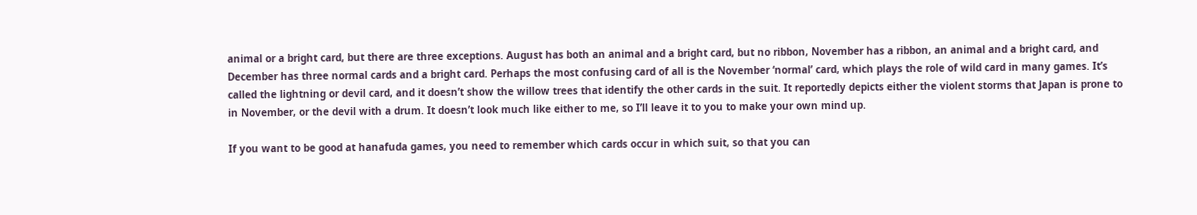animal or a bright card, but there are three exceptions. August has both an animal and a bright card, but no ribbon, November has a ribbon, an animal and a bright card, and December has three normal cards and a bright card. Perhaps the most confusing card of all is the November ‘normal’ card, which plays the role of wild card in many games. It’s called the lightning or devil card, and it doesn’t show the willow trees that identify the other cards in the suit. It reportedly depicts either the violent storms that Japan is prone to in November, or the devil with a drum. It doesn’t look much like either to me, so I’ll leave it to you to make your own mind up.

If you want to be good at hanafuda games, you need to remember which cards occur in which suit, so that you can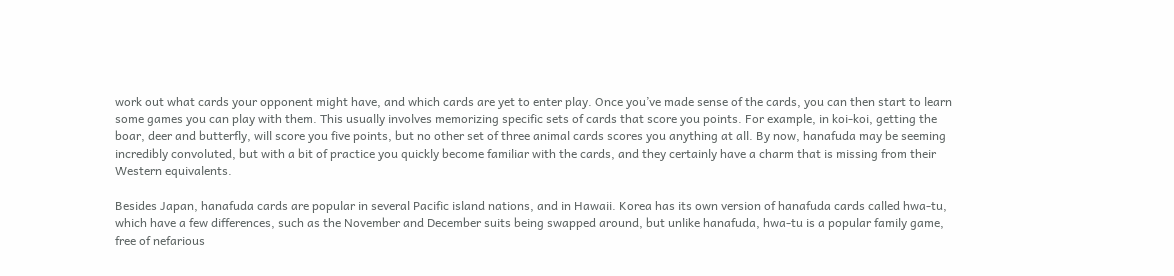work out what cards your opponent might have, and which cards are yet to enter play. Once you’ve made sense of the cards, you can then start to learn some games you can play with them. This usually involves memorizing specific sets of cards that score you points. For example, in koi-koi, getting the boar, deer and butterfly, will score you five points, but no other set of three animal cards scores you anything at all. By now, hanafuda may be seeming incredibly convoluted, but with a bit of practice you quickly become familiar with the cards, and they certainly have a charm that is missing from their Western equivalents.

Besides Japan, hanafuda cards are popular in several Pacific island nations, and in Hawaii. Korea has its own version of hanafuda cards called hwa-tu, which have a few differences, such as the November and December suits being swapped around, but unlike hanafuda, hwa-tu is a popular family game, free of nefarious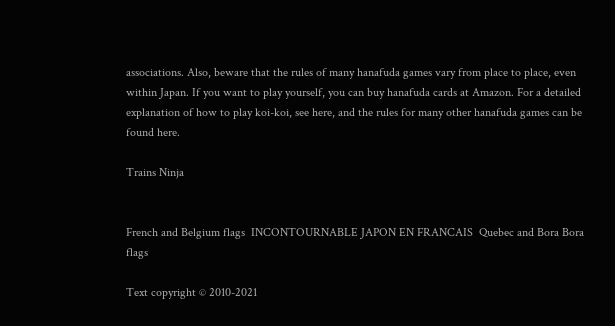associations. Also, beware that the rules of many hanafuda games vary from place to place, even within Japan. If you want to play yourself, you can buy hanafuda cards at Amazon. For a detailed explanation of how to play koi-koi, see here, and the rules for many other hanafuda games can be found here.

Trains Ninja


French and Belgium flags  INCONTOURNABLE JAPON EN FRANCAIS  Quebec and Bora Bora flags

Text copyright © 2010-2021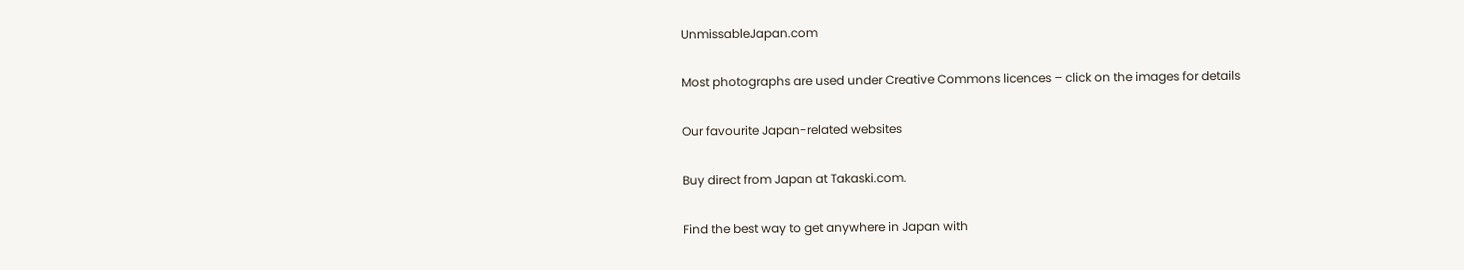UnmissableJapan.com

Most photographs are used under Creative Commons licences – click on the images for details

Our favourite Japan-related websites

Buy direct from Japan at Takaski.com.

Find the best way to get anywhere in Japan with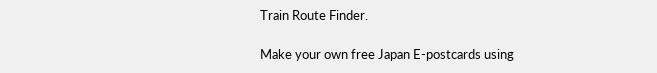Train Route Finder.

Make your own free Japan E-postcards using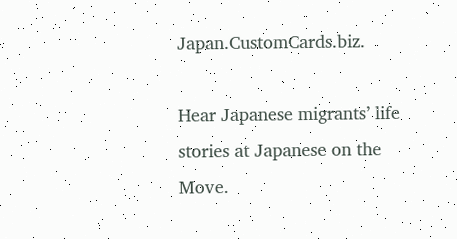Japan.CustomCards.biz.

Hear Japanese migrants’ life stories at Japanese on the Move.